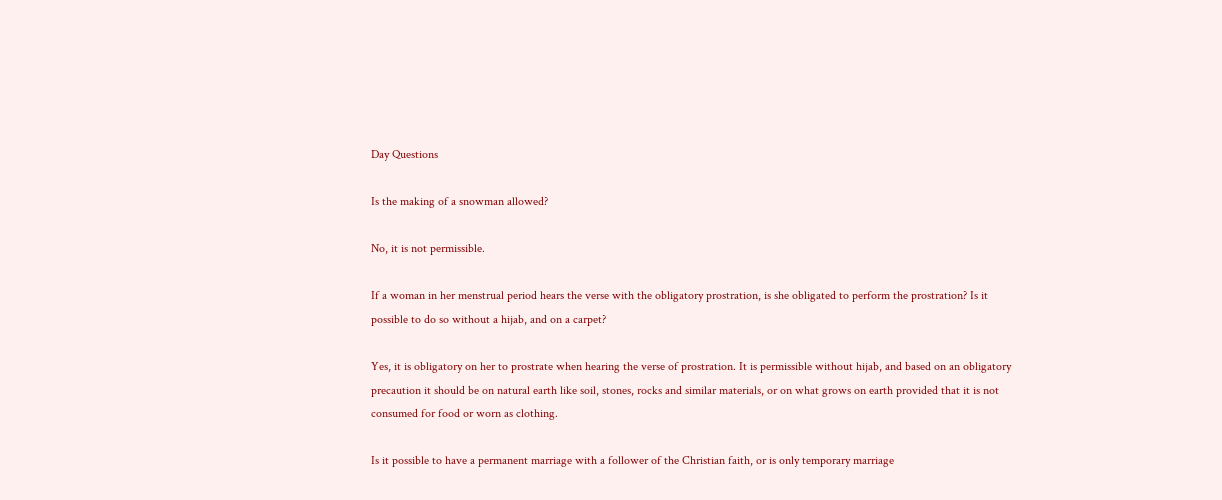Day Questions

Is the making of a snowman allowed?

No, it is not permissible.

If a woman in her menstrual period hears the verse with the obligatory prostration, is she obligated to perform the prostration? Is it possible to do so without a hijab, and on a carpet?

Yes, it is obligatory on her to prostrate when hearing the verse of prostration. It is permissible without hijab, and based on an obligatory precaution it should be on natural earth like soil, stones, rocks and similar materials, or on what grows on earth provided that it is not consumed for food or worn as clothing.

Is it possible to have a permanent marriage with a follower of the Christian faith, or is only temporary marriage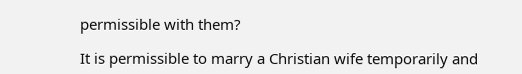permissible with them?

It is permissible to marry a Christian wife temporarily and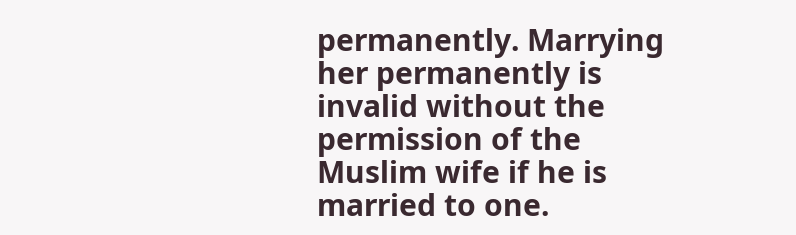permanently. Marrying her permanently is invalid without the permission of the Muslim wife if he is married to one.